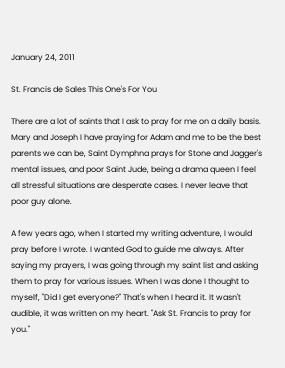January 24, 2011

St. Francis de Sales This One's For You

There are a lot of saints that I ask to pray for me on a daily basis. Mary and Joseph I have praying for Adam and me to be the best parents we can be, Saint Dymphna prays for Stone and Jagger's mental issues, and poor Saint Jude, being a drama queen I feel all stressful situations are desperate cases. I never leave that poor guy alone.

A few years ago, when I started my writing adventure, I would pray before I wrote. I wanted God to guide me always. After saying my prayers, I was going through my saint list and asking them to pray for various issues. When I was done I thought to myself, "Did I get everyone?" That's when I heard it. It wasn't audible, it was written on my heart. "Ask St. Francis to pray for you."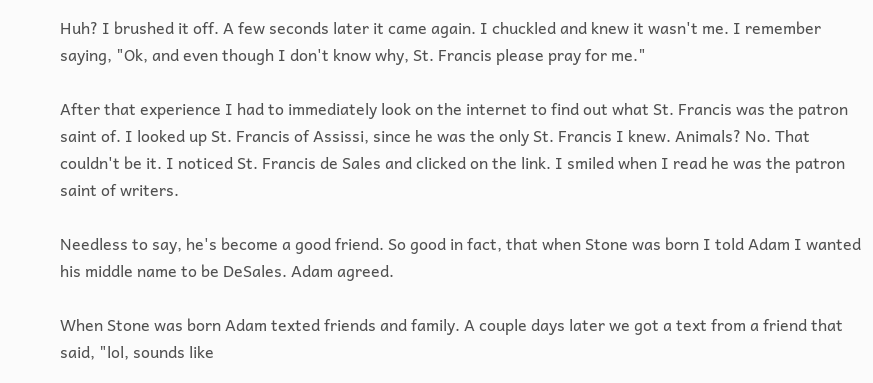Huh? I brushed it off. A few seconds later it came again. I chuckled and knew it wasn't me. I remember saying, "Ok, and even though I don't know why, St. Francis please pray for me."

After that experience I had to immediately look on the internet to find out what St. Francis was the patron saint of. I looked up St. Francis of Assissi, since he was the only St. Francis I knew. Animals? No. That couldn't be it. I noticed St. Francis de Sales and clicked on the link. I smiled when I read he was the patron saint of writers.

Needless to say, he's become a good friend. So good in fact, that when Stone was born I told Adam I wanted his middle name to be DeSales. Adam agreed.

When Stone was born Adam texted friends and family. A couple days later we got a text from a friend that said, "lol, sounds like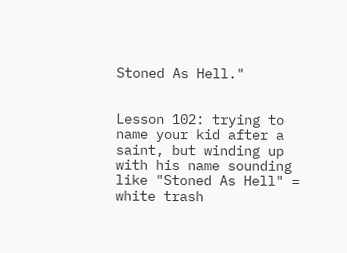Stoned As Hell."


Lesson 102: trying to name your kid after a saint, but winding up with his name sounding like "Stoned As Hell" = white trash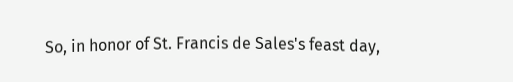So, in honor of St. Francis de Sales's feast day,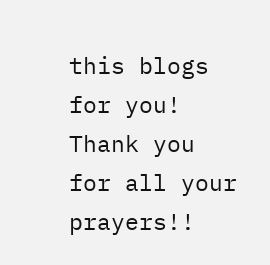this blogs for you! Thank you for all your prayers!!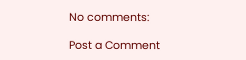No comments:

Post a Comment